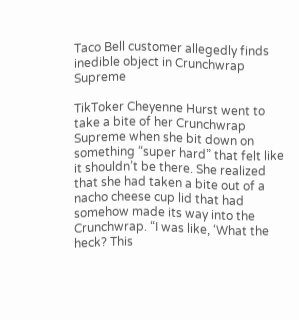Taco Bell customer allegedly finds inedible object in Crunchwrap Supreme

TikToker Cheyenne Hurst went to take a bite of her Crunchwrap Supreme when she bit down on something “super hard” that felt like it shouldn’t be there. She realized that she had taken a bite out of a nacho cheese cup lid that had somehow made its way into the Crunchwrap. “I was like, ‘What the heck? This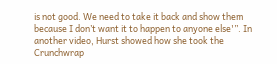is not good. We need to take it back and show them because I don’t want it to happen to anyone else'”. In another video, Hurst showed how she took the Crunchwrap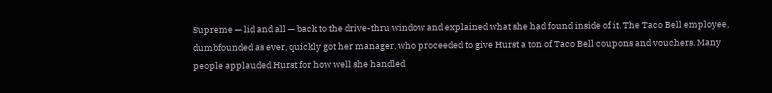Supreme — lid and all — back to the drive-thru window and explained what she had found inside of it. The Taco Bell employee, dumbfounded as ever, quickly got her manager, who proceeded to give Hurst a ton of Taco Bell coupons and vouchers. Many people applauded Hurst for how well she handled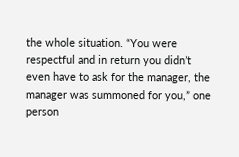the whole situation. “You were respectful and in return you didn’t even have to ask for the manager, the manager was summoned for you,” one person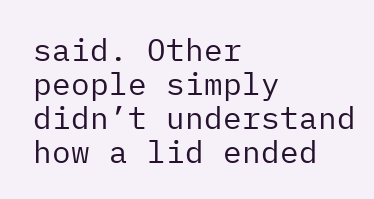said. Other people simply didn’t understand how a lid ended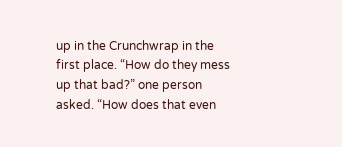up in the Crunchwrap in the first place. “How do they mess up that bad?” one person asked. “How does that even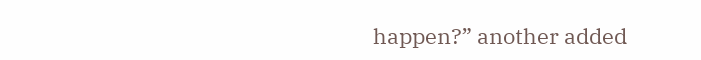happen?” another added